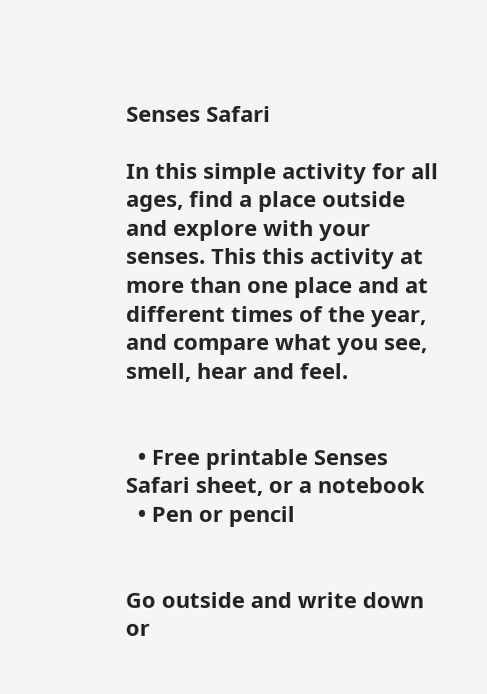Senses Safari

In this simple activity for all ages, find a place outside and explore with your senses. This this activity at more than one place and at different times of the year, and compare what you see, smell, hear and feel.


  • Free printable Senses Safari sheet, or a notebook
  • Pen or pencil


Go outside and write down or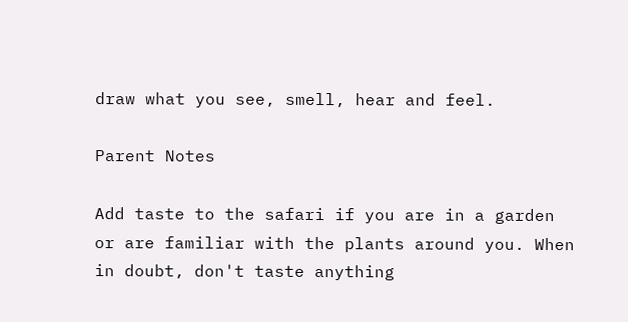draw what you see, smell, hear and feel.

Parent Notes

Add taste to the safari if you are in a garden or are familiar with the plants around you. When in doubt, don't taste anything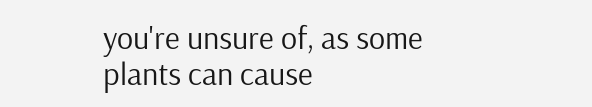you're unsure of, as some plants can cause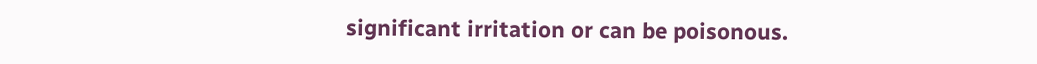significant irritation or can be poisonous.